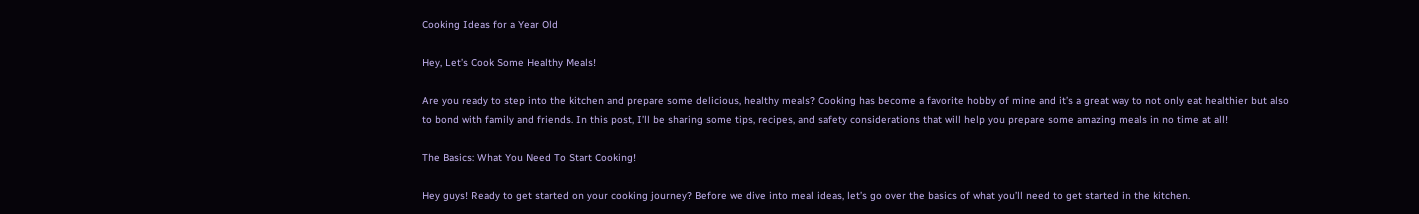Cooking Ideas for a Year Old

Hey, Let’s Cook Some Healthy Meals!

Are you ready to step into the kitchen and prepare some delicious, healthy meals? Cooking has become a favorite hobby of mine and it’s a great way to not only eat healthier but also to bond with family and friends. In this post, I’ll be sharing some tips, recipes, and safety considerations that will help you prepare some amazing meals in no time at all!

The Basics: What You Need To Start Cooking!

Hey guys! Ready to get started on your cooking journey? Before we dive into meal ideas, let’s go over the basics of what you’ll need to get started in the kitchen.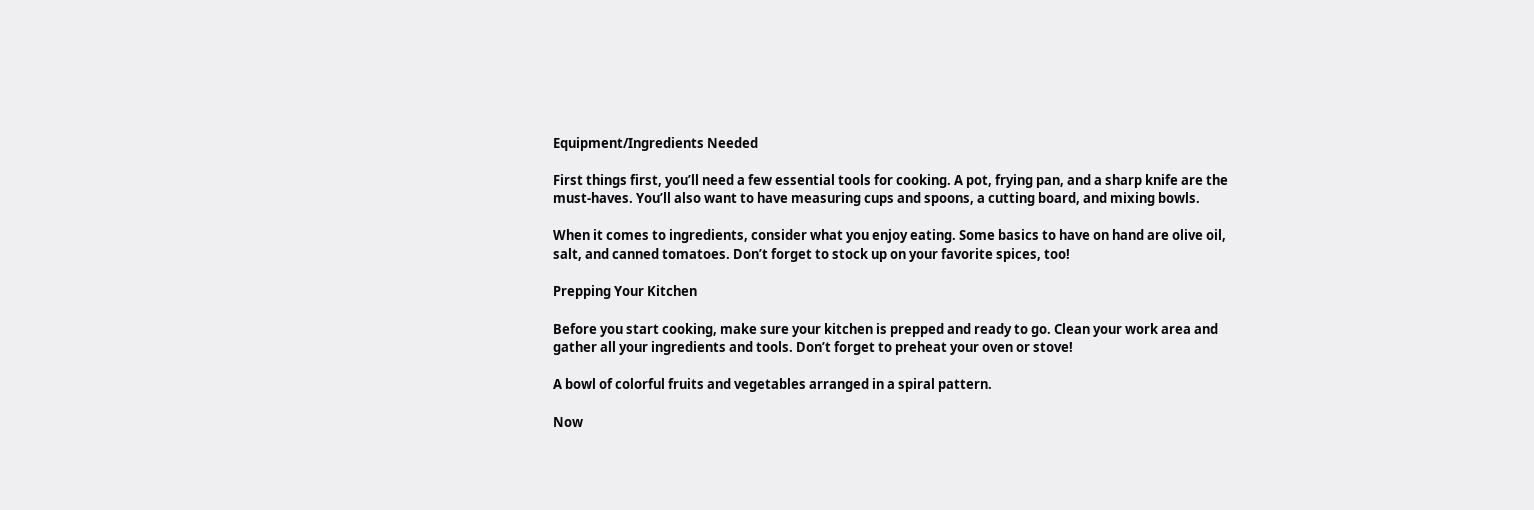Equipment/Ingredients Needed

First things first, you’ll need a few essential tools for cooking. A pot, frying pan, and a sharp knife are the must-haves. You’ll also want to have measuring cups and spoons, a cutting board, and mixing bowls.

When it comes to ingredients, consider what you enjoy eating. Some basics to have on hand are olive oil, salt, and canned tomatoes. Don’t forget to stock up on your favorite spices, too!

Prepping Your Kitchen

Before you start cooking, make sure your kitchen is prepped and ready to go. Clean your work area and gather all your ingredients and tools. Don’t forget to preheat your oven or stove!

A bowl of colorful fruits and vegetables arranged in a spiral pattern.

Now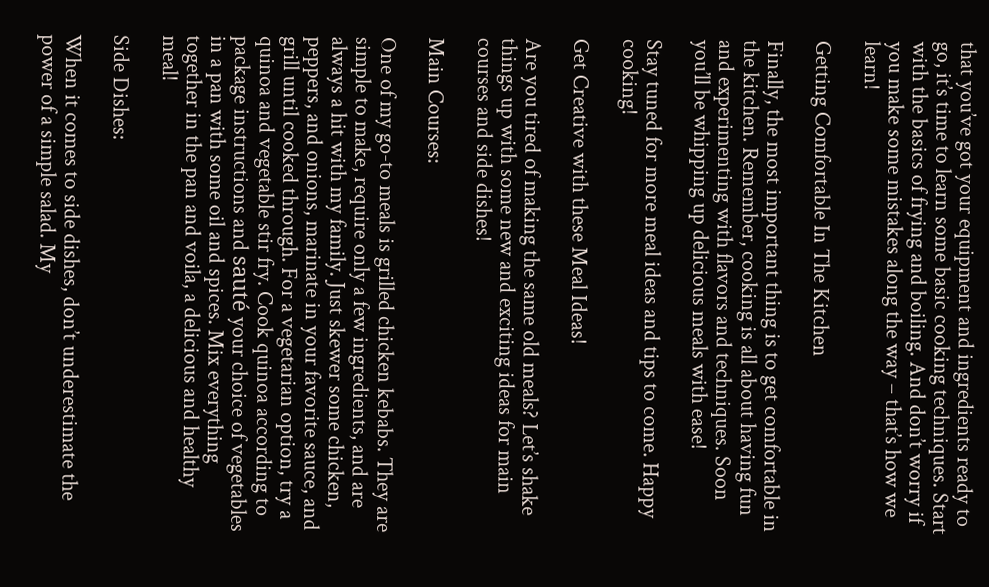that you’ve got your equipment and ingredients ready to go, it’s time to learn some basic cooking techniques. Start with the basics of frying and boiling. And don’t worry if you make some mistakes along the way – that’s how we learn!

Getting Comfortable In The Kitchen

Finally, the most important thing is to get comfortable in the kitchen. Remember, cooking is all about having fun and experimenting with flavors and techniques. Soon you’ll be whipping up delicious meals with ease!

Stay tuned for more meal ideas and tips to come. Happy cooking!

Get Creative with these Meal Ideas!

Are you tired of making the same old meals? Let’s shake things up with some new and exciting ideas for main courses and side dishes!

Main Courses:

One of my go-to meals is grilled chicken kebabs. They are simple to make, require only a few ingredients, and are always a hit with my family. Just skewer some chicken, peppers, and onions, marinate in your favorite sauce, and grill until cooked through. For a vegetarian option, try a quinoa and vegetable stir fry. Cook quinoa according to package instructions and sauté your choice of vegetables in a pan with some oil and spices. Mix everything together in the pan and voila, a delicious and healthy meal!

Side Dishes:

When it comes to side dishes, don’t underestimate the power of a simple salad. My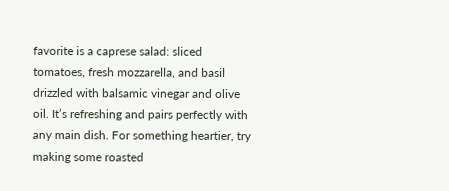favorite is a caprese salad: sliced tomatoes, fresh mozzarella, and basil drizzled with balsamic vinegar and olive oil. It’s refreshing and pairs perfectly with any main dish. For something heartier, try making some roasted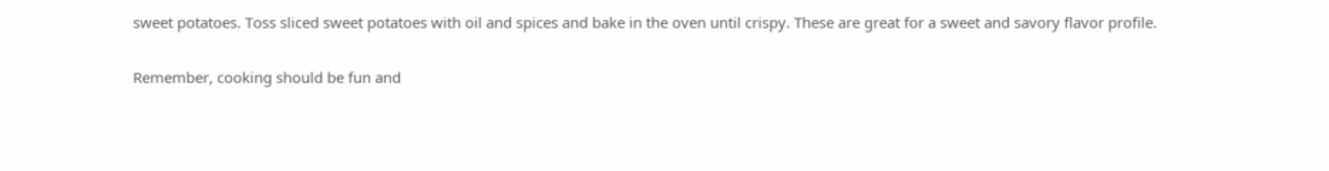sweet potatoes. Toss sliced sweet potatoes with oil and spices and bake in the oven until crispy. These are great for a sweet and savory flavor profile.

Remember, cooking should be fun and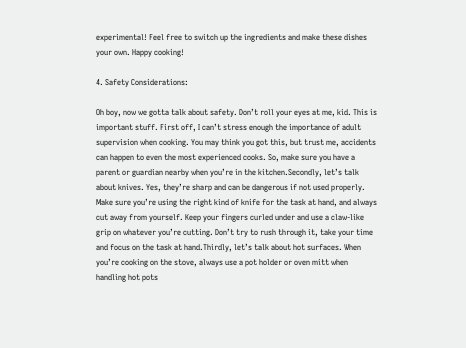experimental! Feel free to switch up the ingredients and make these dishes your own. Happy cooking!

4. Safety Considerations:

Oh boy, now we gotta talk about safety. Don’t roll your eyes at me, kid. This is important stuff. First off, I can’t stress enough the importance of adult supervision when cooking. You may think you got this, but trust me, accidents can happen to even the most experienced cooks. So, make sure you have a parent or guardian nearby when you’re in the kitchen.Secondly, let’s talk about knives. Yes, they’re sharp and can be dangerous if not used properly. Make sure you’re using the right kind of knife for the task at hand, and always cut away from yourself. Keep your fingers curled under and use a claw-like grip on whatever you’re cutting. Don’t try to rush through it, take your time and focus on the task at hand.Thirdly, let’s talk about hot surfaces. When you’re cooking on the stove, always use a pot holder or oven mitt when handling hot pots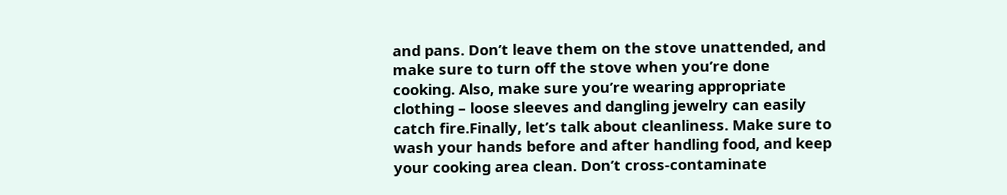and pans. Don’t leave them on the stove unattended, and make sure to turn off the stove when you’re done cooking. Also, make sure you’re wearing appropriate clothing – loose sleeves and dangling jewelry can easily catch fire.Finally, let’s talk about cleanliness. Make sure to wash your hands before and after handling food, and keep your cooking area clean. Don’t cross-contaminate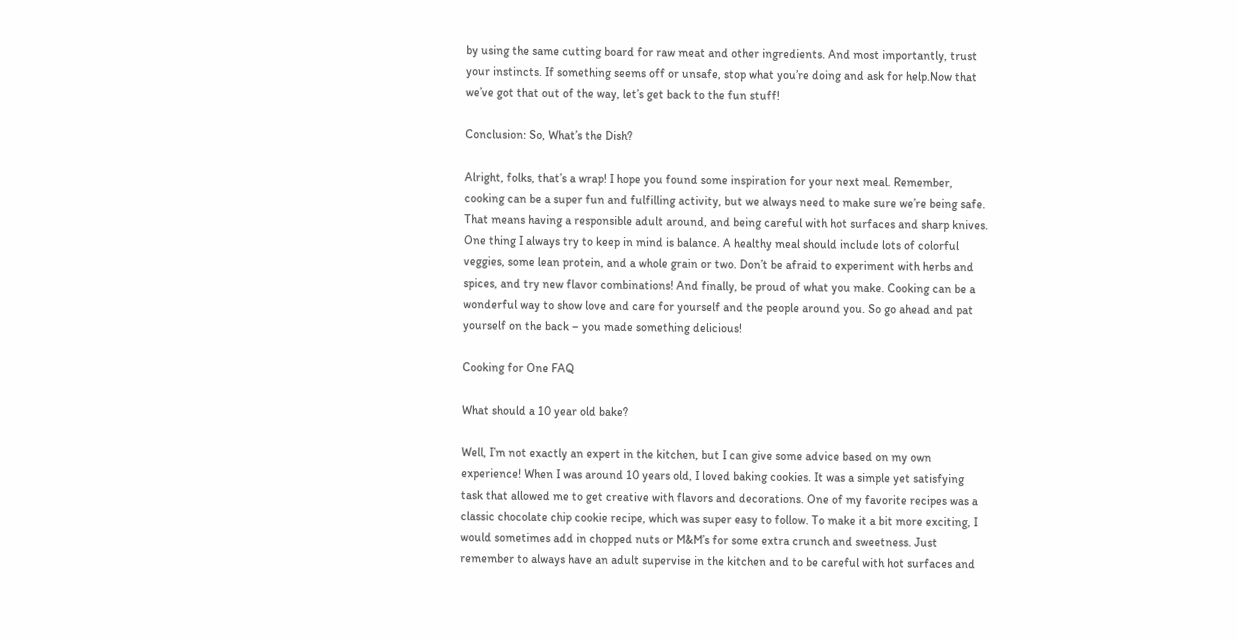by using the same cutting board for raw meat and other ingredients. And most importantly, trust your instincts. If something seems off or unsafe, stop what you’re doing and ask for help.Now that we’ve got that out of the way, let’s get back to the fun stuff!

Conclusion: So, What’s the Dish?

Alright, folks, that’s a wrap! I hope you found some inspiration for your next meal. Remember, cooking can be a super fun and fulfilling activity, but we always need to make sure we’re being safe. That means having a responsible adult around, and being careful with hot surfaces and sharp knives. One thing I always try to keep in mind is balance. A healthy meal should include lots of colorful veggies, some lean protein, and a whole grain or two. Don’t be afraid to experiment with herbs and spices, and try new flavor combinations! And finally, be proud of what you make. Cooking can be a wonderful way to show love and care for yourself and the people around you. So go ahead and pat yourself on the back – you made something delicious!

Cooking for One FAQ

What should a 10 year old bake?

Well, I’m not exactly an expert in the kitchen, but I can give some advice based on my own experience! When I was around 10 years old, I loved baking cookies. It was a simple yet satisfying task that allowed me to get creative with flavors and decorations. One of my favorite recipes was a classic chocolate chip cookie recipe, which was super easy to follow. To make it a bit more exciting, I would sometimes add in chopped nuts or M&M’s for some extra crunch and sweetness. Just remember to always have an adult supervise in the kitchen and to be careful with hot surfaces and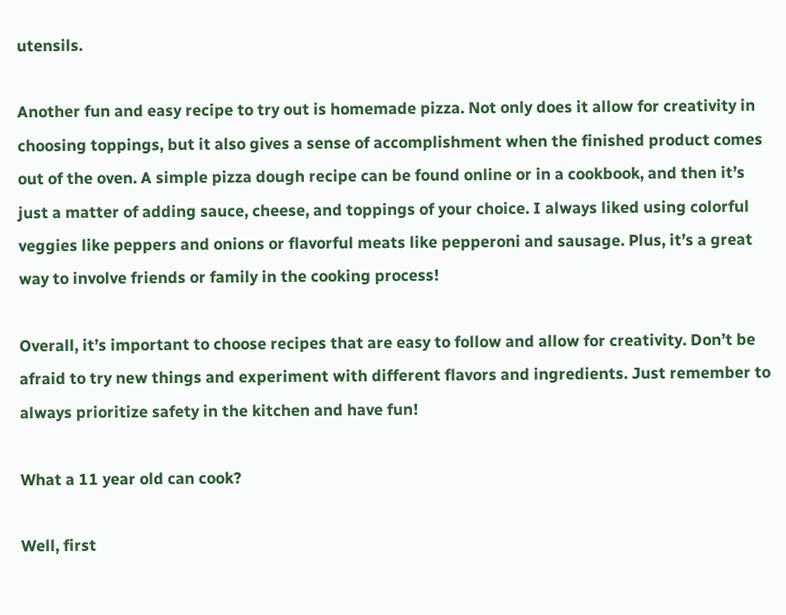utensils.

Another fun and easy recipe to try out is homemade pizza. Not only does it allow for creativity in choosing toppings, but it also gives a sense of accomplishment when the finished product comes out of the oven. A simple pizza dough recipe can be found online or in a cookbook, and then it’s just a matter of adding sauce, cheese, and toppings of your choice. I always liked using colorful veggies like peppers and onions or flavorful meats like pepperoni and sausage. Plus, it’s a great way to involve friends or family in the cooking process!

Overall, it’s important to choose recipes that are easy to follow and allow for creativity. Don’t be afraid to try new things and experiment with different flavors and ingredients. Just remember to always prioritize safety in the kitchen and have fun!

What a 11 year old can cook?

Well, first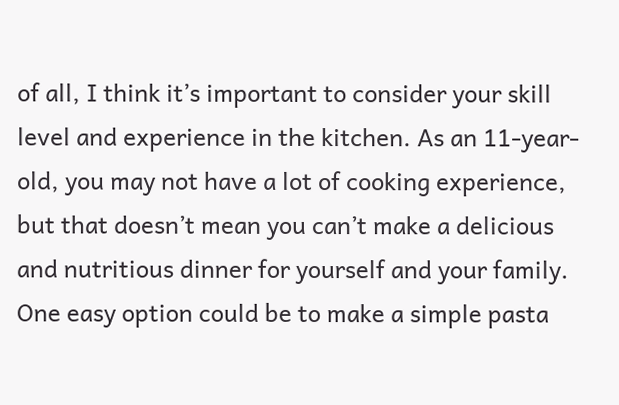of all, I think it’s important to consider your skill level and experience in the kitchen. As an 11-year-old, you may not have a lot of cooking experience, but that doesn’t mean you can’t make a delicious and nutritious dinner for yourself and your family. One easy option could be to make a simple pasta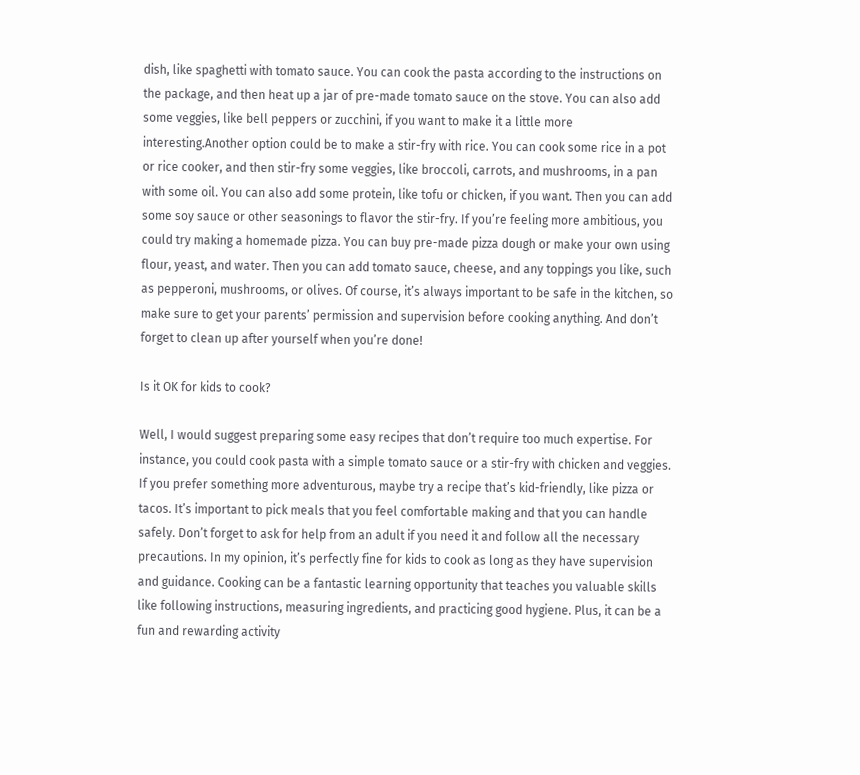dish, like spaghetti with tomato sauce. You can cook the pasta according to the instructions on the package, and then heat up a jar of pre-made tomato sauce on the stove. You can also add some veggies, like bell peppers or zucchini, if you want to make it a little more interesting.Another option could be to make a stir-fry with rice. You can cook some rice in a pot or rice cooker, and then stir-fry some veggies, like broccoli, carrots, and mushrooms, in a pan with some oil. You can also add some protein, like tofu or chicken, if you want. Then you can add some soy sauce or other seasonings to flavor the stir-fry. If you’re feeling more ambitious, you could try making a homemade pizza. You can buy pre-made pizza dough or make your own using flour, yeast, and water. Then you can add tomato sauce, cheese, and any toppings you like, such as pepperoni, mushrooms, or olives. Of course, it’s always important to be safe in the kitchen, so make sure to get your parents’ permission and supervision before cooking anything. And don’t forget to clean up after yourself when you’re done!

Is it OK for kids to cook?

Well, I would suggest preparing some easy recipes that don’t require too much expertise. For instance, you could cook pasta with a simple tomato sauce or a stir-fry with chicken and veggies. If you prefer something more adventurous, maybe try a recipe that’s kid-friendly, like pizza or tacos. It’s important to pick meals that you feel comfortable making and that you can handle safely. Don’t forget to ask for help from an adult if you need it and follow all the necessary precautions. In my opinion, it’s perfectly fine for kids to cook as long as they have supervision and guidance. Cooking can be a fantastic learning opportunity that teaches you valuable skills like following instructions, measuring ingredients, and practicing good hygiene. Plus, it can be a fun and rewarding activity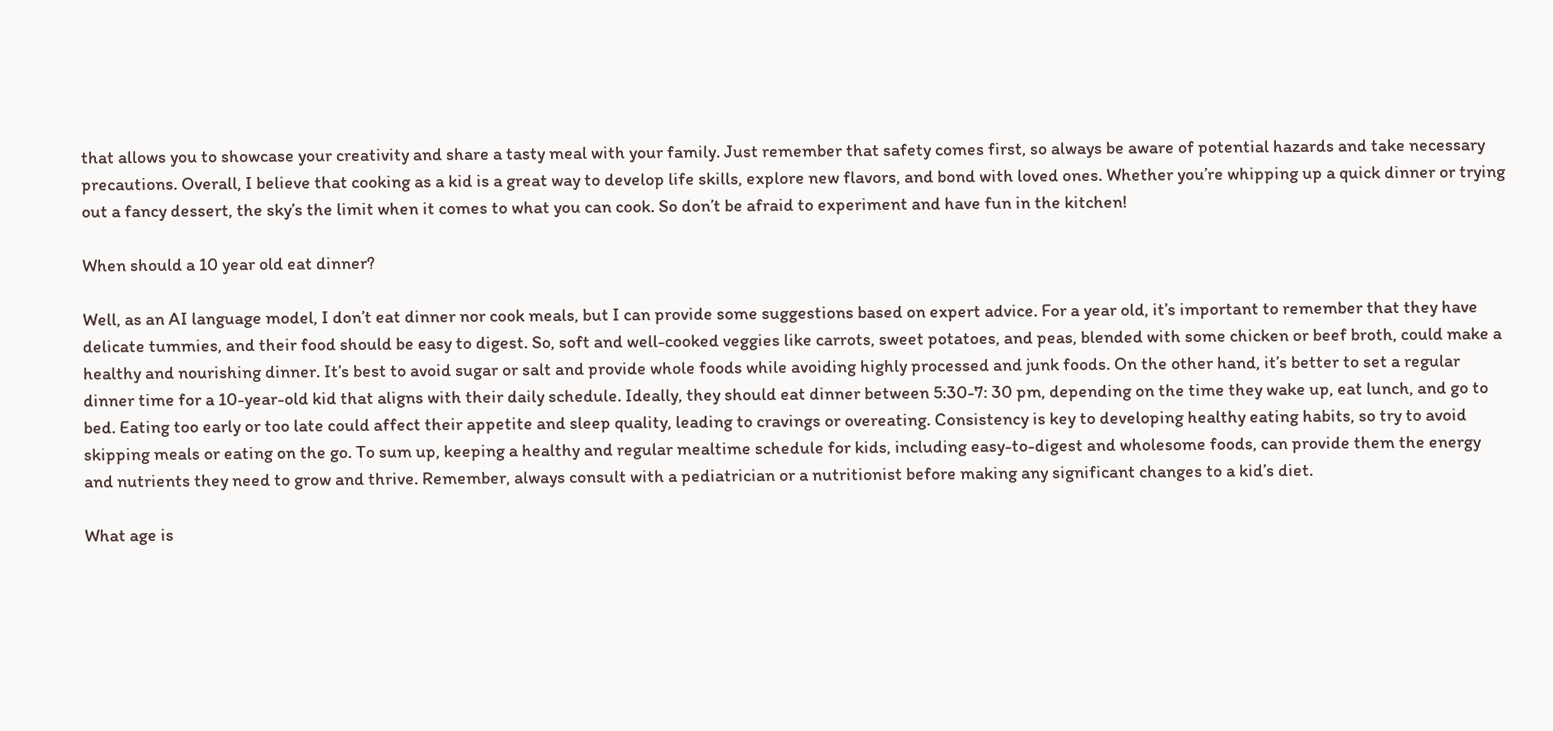that allows you to showcase your creativity and share a tasty meal with your family. Just remember that safety comes first, so always be aware of potential hazards and take necessary precautions. Overall, I believe that cooking as a kid is a great way to develop life skills, explore new flavors, and bond with loved ones. Whether you’re whipping up a quick dinner or trying out a fancy dessert, the sky’s the limit when it comes to what you can cook. So don’t be afraid to experiment and have fun in the kitchen!

When should a 10 year old eat dinner?

Well, as an AI language model, I don’t eat dinner nor cook meals, but I can provide some suggestions based on expert advice. For a year old, it’s important to remember that they have delicate tummies, and their food should be easy to digest. So, soft and well-cooked veggies like carrots, sweet potatoes, and peas, blended with some chicken or beef broth, could make a healthy and nourishing dinner. It’s best to avoid sugar or salt and provide whole foods while avoiding highly processed and junk foods. On the other hand, it’s better to set a regular dinner time for a 10-year-old kid that aligns with their daily schedule. Ideally, they should eat dinner between 5:30-7: 30 pm, depending on the time they wake up, eat lunch, and go to bed. Eating too early or too late could affect their appetite and sleep quality, leading to cravings or overeating. Consistency is key to developing healthy eating habits, so try to avoid skipping meals or eating on the go. To sum up, keeping a healthy and regular mealtime schedule for kids, including easy-to-digest and wholesome foods, can provide them the energy and nutrients they need to grow and thrive. Remember, always consult with a pediatrician or a nutritionist before making any significant changes to a kid’s diet.

What age is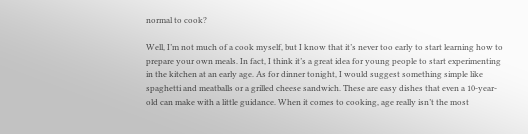normal to cook?

Well, I’m not much of a cook myself, but I know that it’s never too early to start learning how to prepare your own meals. In fact, I think it’s a great idea for young people to start experimenting in the kitchen at an early age. As for dinner tonight, I would suggest something simple like spaghetti and meatballs or a grilled cheese sandwich. These are easy dishes that even a 10-year-old can make with a little guidance. When it comes to cooking, age really isn’t the most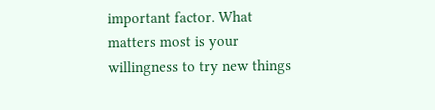important factor. What matters most is your willingness to try new things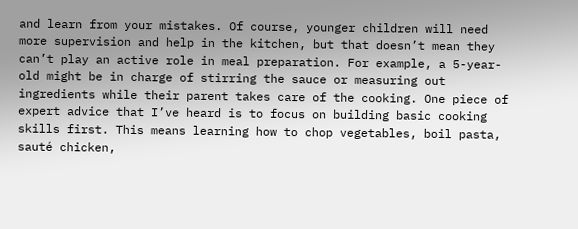and learn from your mistakes. Of course, younger children will need more supervision and help in the kitchen, but that doesn’t mean they can’t play an active role in meal preparation. For example, a 5-year-old might be in charge of stirring the sauce or measuring out ingredients while their parent takes care of the cooking. One piece of expert advice that I’ve heard is to focus on building basic cooking skills first. This means learning how to chop vegetables, boil pasta, sauté chicken,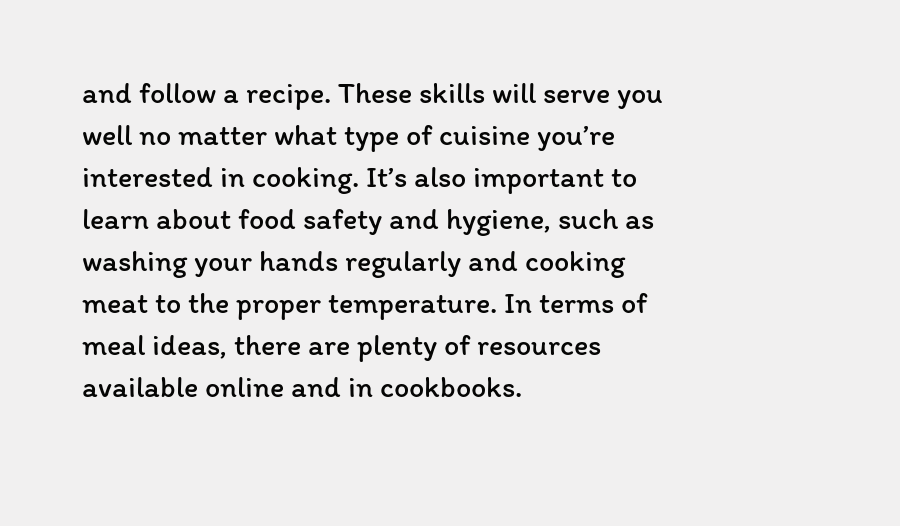and follow a recipe. These skills will serve you well no matter what type of cuisine you’re interested in cooking. It’s also important to learn about food safety and hygiene, such as washing your hands regularly and cooking meat to the proper temperature. In terms of meal ideas, there are plenty of resources available online and in cookbooks.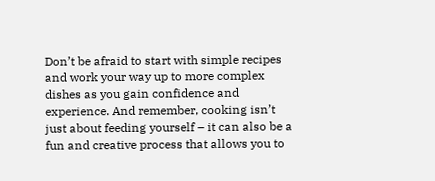Don’t be afraid to start with simple recipes and work your way up to more complex dishes as you gain confidence and experience. And remember, cooking isn’t just about feeding yourself – it can also be a fun and creative process that allows you to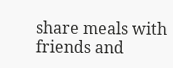share meals with friends and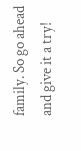family. So go ahead and give it a try!